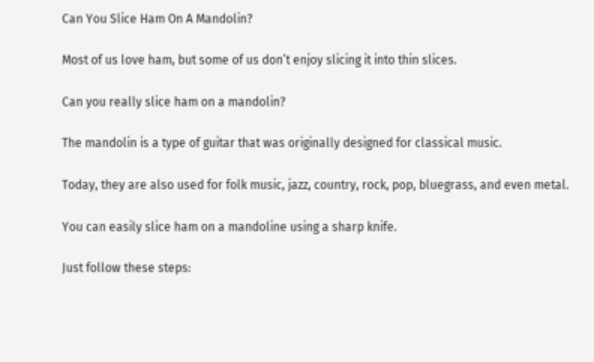Can You Slice Ham On A Mandolin?

Most of us love ham, but some of us don’t enjoy slicing it into thin slices.

Can you really slice ham on a mandolin?

The mandolin is a type of guitar that was originally designed for classical music.

Today, they are also used for folk music, jazz, country, rock, pop, bluegrass, and even metal.

You can easily slice ham on a mandoline using a sharp knife.

Just follow these steps: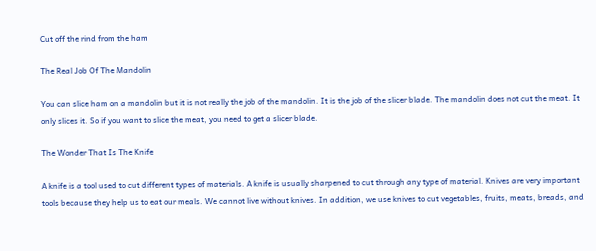Cut off the rind from the ham

The Real Job Of The Mandolin

You can slice ham on a mandolin but it is not really the job of the mandolin. It is the job of the slicer blade. The mandolin does not cut the meat. It only slices it. So if you want to slice the meat, you need to get a slicer blade.

The Wonder That Is The Knife

A knife is a tool used to cut different types of materials. A knife is usually sharpened to cut through any type of material. Knives are very important tools because they help us to eat our meals. We cannot live without knives. In addition, we use knives to cut vegetables, fruits, meats, breads, and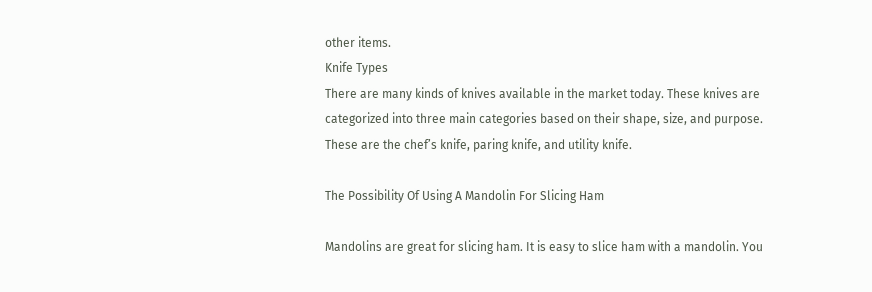other items.
Knife Types
There are many kinds of knives available in the market today. These knives are categorized into three main categories based on their shape, size, and purpose. These are the chef’s knife, paring knife, and utility knife.

The Possibility Of Using A Mandolin For Slicing Ham

Mandolins are great for slicing ham. It is easy to slice ham with a mandolin. You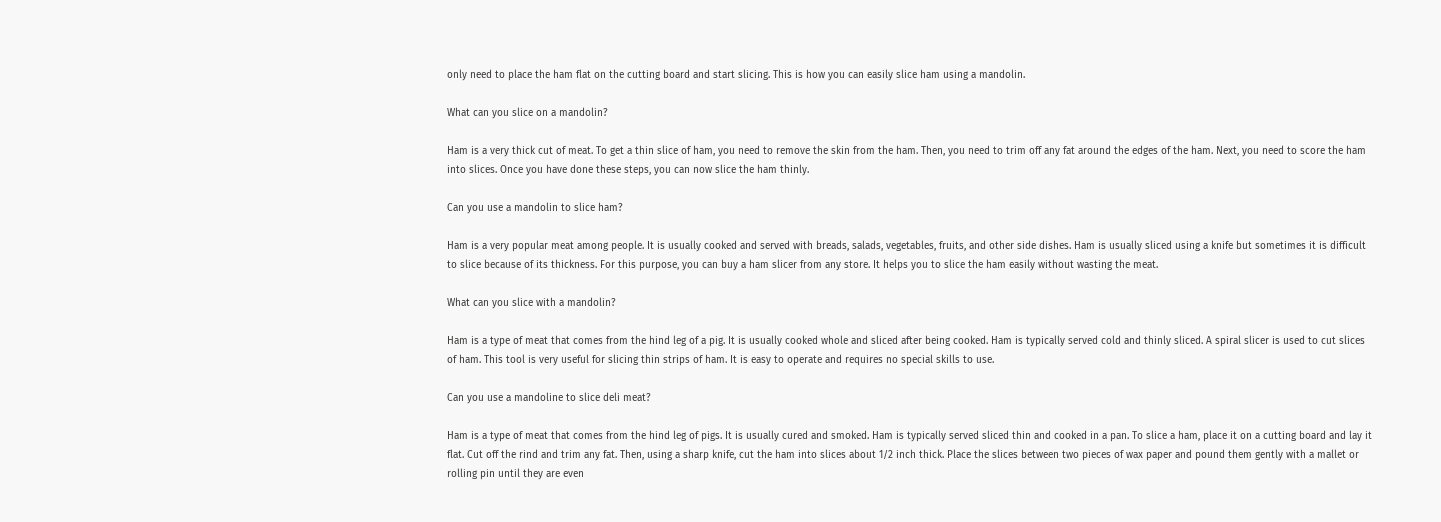only need to place the ham flat on the cutting board and start slicing. This is how you can easily slice ham using a mandolin.

What can you slice on a mandolin?

Ham is a very thick cut of meat. To get a thin slice of ham, you need to remove the skin from the ham. Then, you need to trim off any fat around the edges of the ham. Next, you need to score the ham into slices. Once you have done these steps, you can now slice the ham thinly.

Can you use a mandolin to slice ham?

Ham is a very popular meat among people. It is usually cooked and served with breads, salads, vegetables, fruits, and other side dishes. Ham is usually sliced using a knife but sometimes it is difficult to slice because of its thickness. For this purpose, you can buy a ham slicer from any store. It helps you to slice the ham easily without wasting the meat.

What can you slice with a mandolin?

Ham is a type of meat that comes from the hind leg of a pig. It is usually cooked whole and sliced after being cooked. Ham is typically served cold and thinly sliced. A spiral slicer is used to cut slices of ham. This tool is very useful for slicing thin strips of ham. It is easy to operate and requires no special skills to use.

Can you use a mandoline to slice deli meat?

Ham is a type of meat that comes from the hind leg of pigs. It is usually cured and smoked. Ham is typically served sliced thin and cooked in a pan. To slice a ham, place it on a cutting board and lay it flat. Cut off the rind and trim any fat. Then, using a sharp knife, cut the ham into slices about 1/2 inch thick. Place the slices between two pieces of wax paper and pound them gently with a mallet or rolling pin until they are even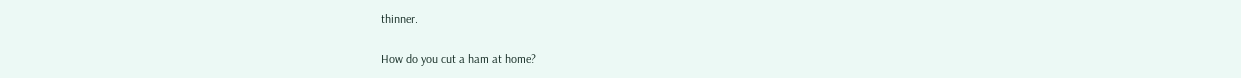thinner.

How do you cut a ham at home?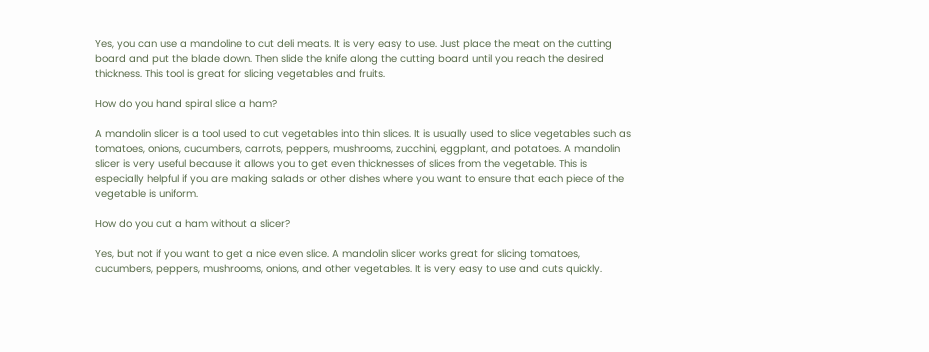Yes, you can use a mandoline to cut deli meats. It is very easy to use. Just place the meat on the cutting board and put the blade down. Then slide the knife along the cutting board until you reach the desired thickness. This tool is great for slicing vegetables and fruits.

How do you hand spiral slice a ham?

A mandolin slicer is a tool used to cut vegetables into thin slices. It is usually used to slice vegetables such as tomatoes, onions, cucumbers, carrots, peppers, mushrooms, zucchini, eggplant, and potatoes. A mandolin slicer is very useful because it allows you to get even thicknesses of slices from the vegetable. This is especially helpful if you are making salads or other dishes where you want to ensure that each piece of the vegetable is uniform.

How do you cut a ham without a slicer?

Yes, but not if you want to get a nice even slice. A mandolin slicer works great for slicing tomatoes, cucumbers, peppers, mushrooms, onions, and other vegetables. It is very easy to use and cuts quickly.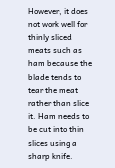However, it does not work well for thinly sliced meats such as ham because the blade tends to tear the meat rather than slice it. Ham needs to be cut into thin slices using a sharp knife.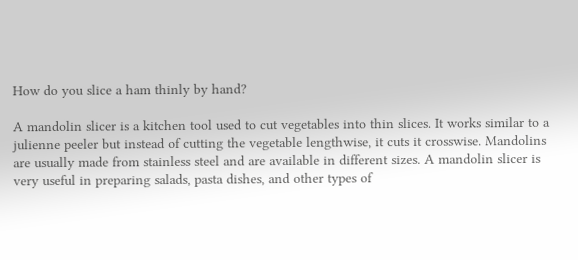How do you slice a ham thinly by hand?

A mandolin slicer is a kitchen tool used to cut vegetables into thin slices. It works similar to a julienne peeler but instead of cutting the vegetable lengthwise, it cuts it crosswise. Mandolins are usually made from stainless steel and are available in different sizes. A mandolin slicer is very useful in preparing salads, pasta dishes, and other types of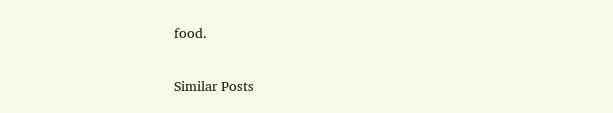food.

Similar Posts